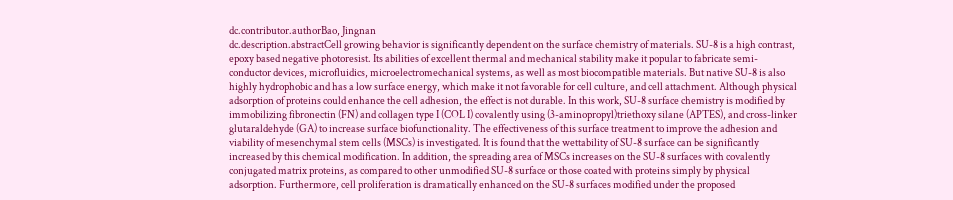dc.contributor.authorBao, Jingnan
dc.description.abstractCell growing behavior is significantly dependent on the surface chemistry of materials. SU-8 is a high contrast, epoxy based negative photoresist. Its abilities of excellent thermal and mechanical stability make it popular to fabricate semi-conductor devices, microfluidics, microelectromechanical systems, as well as most biocompatible materials. But native SU-8 is also highly hydrophobic and has a low surface energy, which make it not favorable for cell culture, and cell attachment. Although physical adsorption of proteins could enhance the cell adhesion, the effect is not durable. In this work, SU-8 surface chemistry is modified by immobilizing fibronectin (FN) and collagen type I (COL I) covalently using (3-aminopropyl)triethoxy silane (APTES), and cross-linker glutaraldehyde (GA) to increase surface biofunctionality. The effectiveness of this surface treatment to improve the adhesion and viability of mesenchymal stem cells (MSCs) is investigated. It is found that the wettability of SU-8 surface can be significantly increased by this chemical modification. In addition, the spreading area of MSCs increases on the SU-8 surfaces with covalently conjugated matrix proteins, as compared to other unmodified SU-8 surface or those coated with proteins simply by physical adsorption. Furthermore, cell proliferation is dramatically enhanced on the SU-8 surfaces modified under the proposed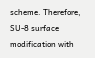scheme. Therefore, SU-8 surface modification with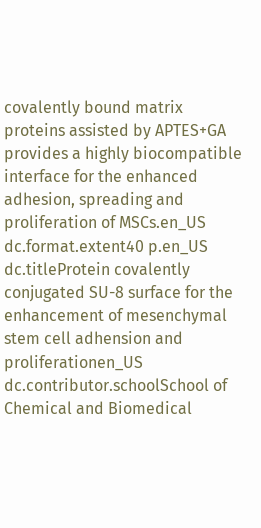covalently bound matrix proteins assisted by APTES+GA provides a highly biocompatible interface for the enhanced adhesion, spreading and proliferation of MSCs.en_US
dc.format.extent40 p.en_US
dc.titleProtein covalently conjugated SU-8 surface for the enhancement of mesenchymal stem cell adhension and proliferationen_US
dc.contributor.schoolSchool of Chemical and Biomedical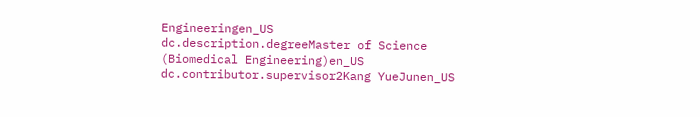Engineeringen_US
dc.description.degreeMaster of Science (Biomedical Engineering)en_US
dc.contributor.supervisor2Kang YueJunen_US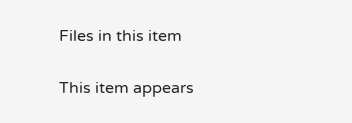Files in this item


This item appears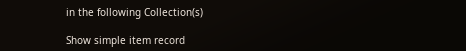in the following Collection(s)

Show simple item record